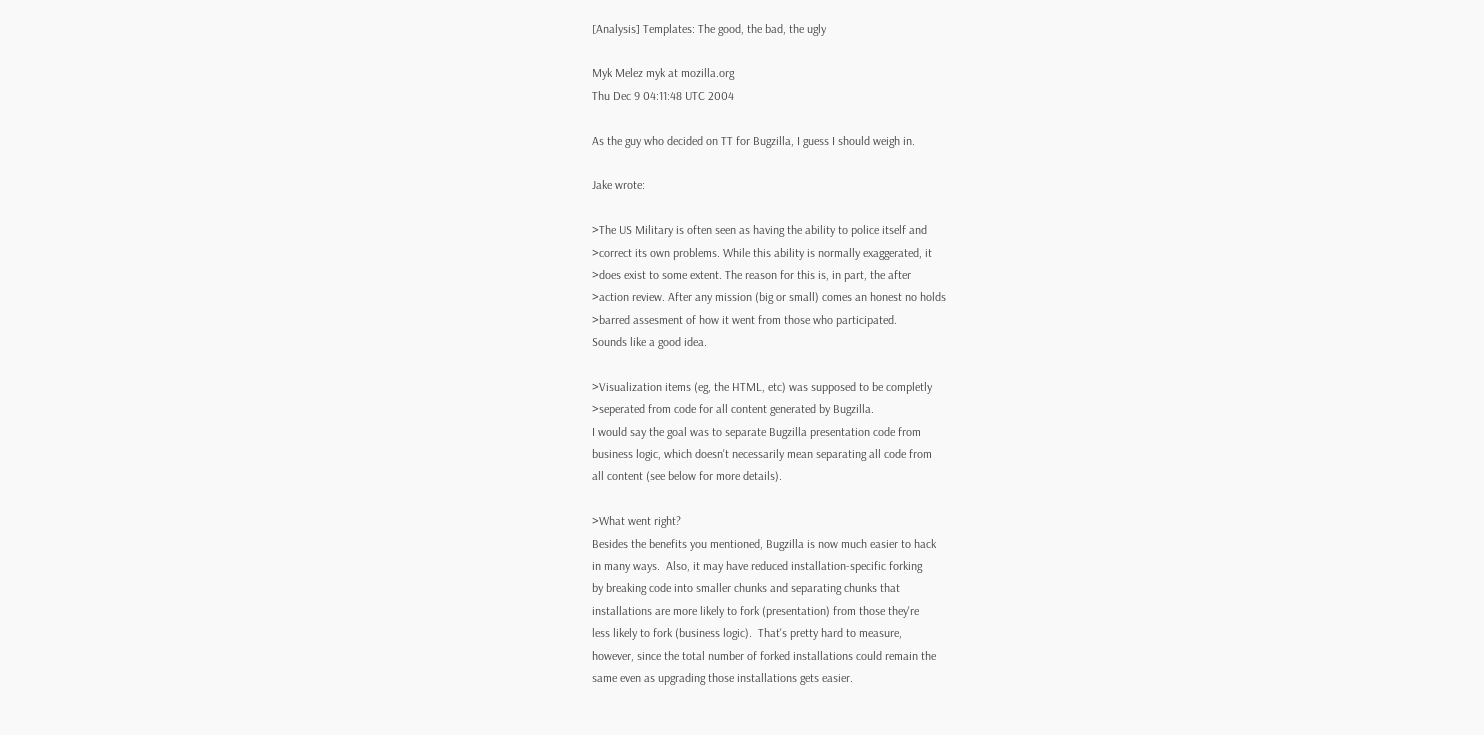[Analysis] Templates: The good, the bad, the ugly

Myk Melez myk at mozilla.org
Thu Dec 9 04:11:48 UTC 2004

As the guy who decided on TT for Bugzilla, I guess I should weigh in.

Jake wrote:

>The US Military is often seen as having the ability to police itself and
>correct its own problems. While this ability is normally exaggerated, it
>does exist to some extent. The reason for this is, in part, the after
>action review. After any mission (big or small) comes an honest no holds
>barred assesment of how it went from those who participated.
Sounds like a good idea.

>Visualization items (eg, the HTML, etc) was supposed to be completly
>seperated from code for all content generated by Bugzilla.
I would say the goal was to separate Bugzilla presentation code from
business logic, which doesn't necessarily mean separating all code from
all content (see below for more details).

>What went right?
Besides the benefits you mentioned, Bugzilla is now much easier to hack
in many ways.  Also, it may have reduced installation-specific forking
by breaking code into smaller chunks and separating chunks that
installations are more likely to fork (presentation) from those they're
less likely to fork (business logic).  That's pretty hard to measure,
however, since the total number of forked installations could remain the
same even as upgrading those installations gets easier.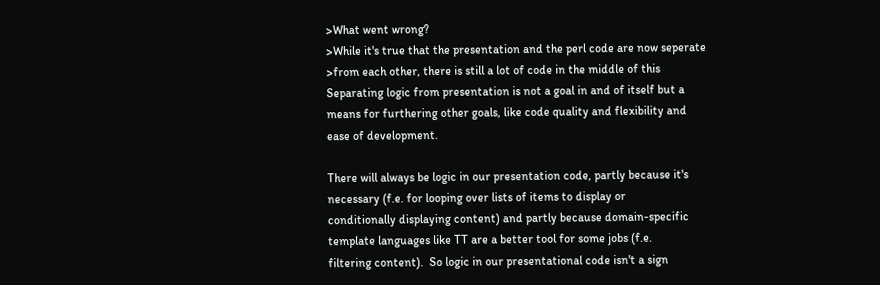>What went wrong?
>While it's true that the presentation and the perl code are now seperate
>from each other, there is still a lot of code in the middle of this
Separating logic from presentation is not a goal in and of itself but a
means for furthering other goals, like code quality and flexibility and
ease of development.

There will always be logic in our presentation code, partly because it's
necessary (f.e. for looping over lists of items to display or
conditionally displaying content) and partly because domain-specific
template languages like TT are a better tool for some jobs (f.e.
filtering content).  So logic in our presentational code isn't a sign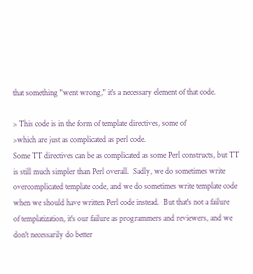that something "went wrong," it's a necessary element of that code.

> This code is in the form of template directives, some of
>which are just as complicated as perl code.
Some TT directives can be as complicated as some Perl constructs, but TT
is still much simpler than Perl overall.  Sadly, we do sometimes write
overcomplicated template code, and we do sometimes write template code
when we should have written Perl code instead.  But that's not a failure
of templatization, it's our failure as programmers and reviewers, and we
don't necessarily do better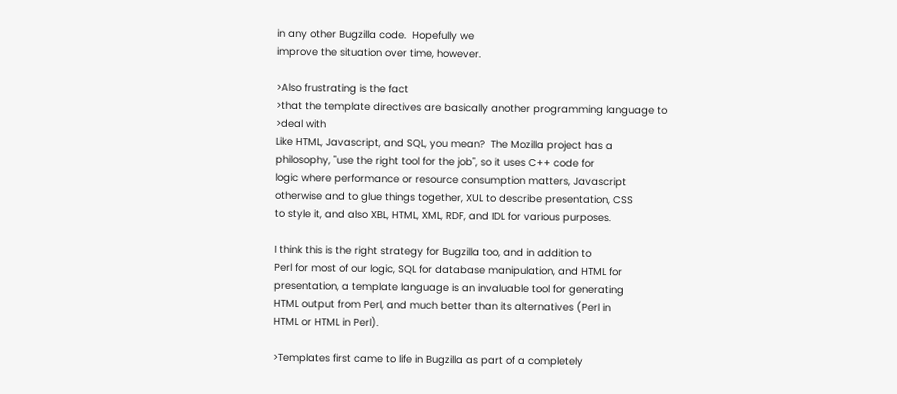in any other Bugzilla code.  Hopefully we
improve the situation over time, however.

>Also frustrating is the fact
>that the template directives are basically another programming language to
>deal with
Like HTML, Javascript, and SQL, you mean?  The Mozilla project has a
philosophy, "use the right tool for the job", so it uses C++ code for
logic where performance or resource consumption matters, Javascript
otherwise and to glue things together, XUL to describe presentation, CSS
to style it, and also XBL, HTML, XML, RDF, and IDL for various purposes.

I think this is the right strategy for Bugzilla too, and in addition to
Perl for most of our logic, SQL for database manipulation, and HTML for
presentation, a template language is an invaluable tool for generating
HTML output from Perl, and much better than its alternatives (Perl in
HTML or HTML in Perl).

>Templates first came to life in Bugzilla as part of a completely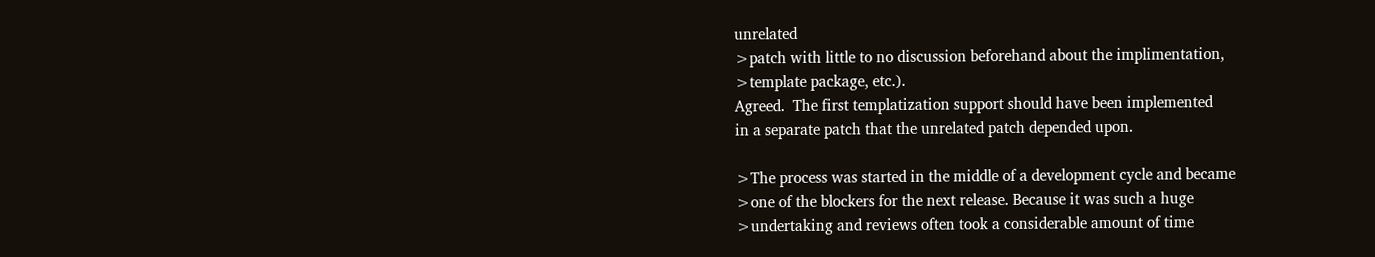unrelated
>patch with little to no discussion beforehand about the implimentation,
>template package, etc.).
Agreed.  The first templatization support should have been implemented
in a separate patch that the unrelated patch depended upon.

>The process was started in the middle of a development cycle and became
>one of the blockers for the next release. Because it was such a huge
>undertaking and reviews often took a considerable amount of time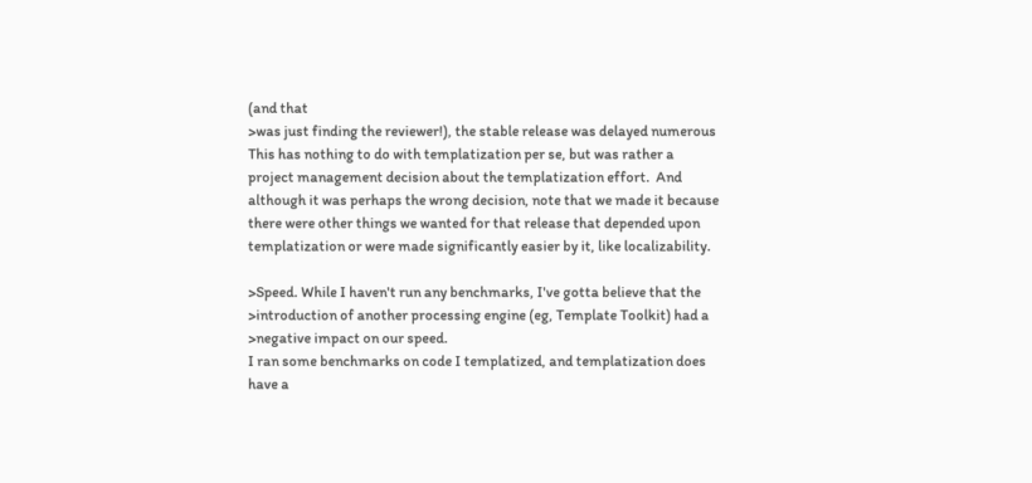(and that
>was just finding the reviewer!), the stable release was delayed numerous
This has nothing to do with templatization per se, but was rather a
project management decision about the templatization effort.  And
although it was perhaps the wrong decision, note that we made it because
there were other things we wanted for that release that depended upon
templatization or were made significantly easier by it, like localizability.

>Speed. While I haven't run any benchmarks, I've gotta believe that the
>introduction of another processing engine (eg, Template Toolkit) had a
>negative impact on our speed.
I ran some benchmarks on code I templatized, and templatization does
have a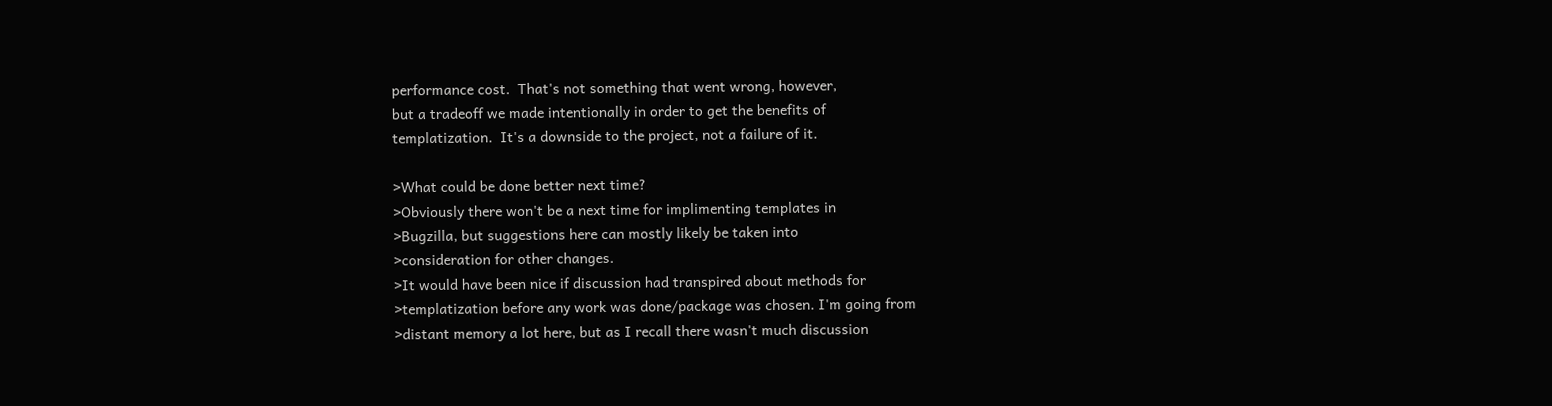performance cost.  That's not something that went wrong, however,
but a tradeoff we made intentionally in order to get the benefits of
templatization.  It's a downside to the project, not a failure of it.

>What could be done better next time?
>Obviously there won't be a next time for implimenting templates in
>Bugzilla, but suggestions here can mostly likely be taken into
>consideration for other changes.
>It would have been nice if discussion had transpired about methods for
>templatization before any work was done/package was chosen. I'm going from
>distant memory a lot here, but as I recall there wasn't much discussion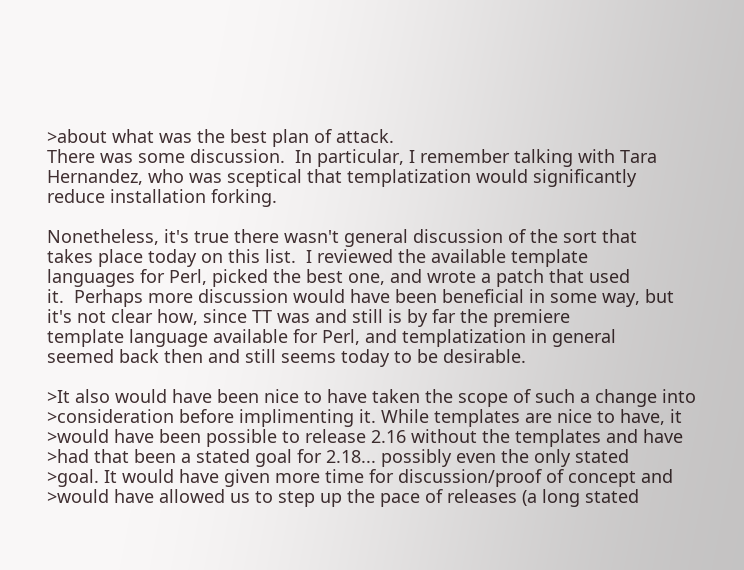>about what was the best plan of attack.
There was some discussion.  In particular, I remember talking with Tara
Hernandez, who was sceptical that templatization would significantly
reduce installation forking.

Nonetheless, it's true there wasn't general discussion of the sort that
takes place today on this list.  I reviewed the available template
languages for Perl, picked the best one, and wrote a patch that used
it.  Perhaps more discussion would have been beneficial in some way, but
it's not clear how, since TT was and still is by far the premiere
template language available for Perl, and templatization in general
seemed back then and still seems today to be desirable.

>It also would have been nice to have taken the scope of such a change into
>consideration before implimenting it. While templates are nice to have, it
>would have been possible to release 2.16 without the templates and have
>had that been a stated goal for 2.18... possibly even the only stated
>goal. It would have given more time for discussion/proof of concept and
>would have allowed us to step up the pace of releases (a long stated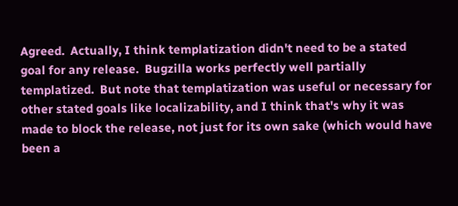Agreed.  Actually, I think templatization didn't need to be a stated
goal for any release.  Bugzilla works perfectly well partially
templatized.  But note that templatization was useful or necessary for
other stated goals like localizability, and I think that's why it was
made to block the release, not just for its own sake (which would have
been a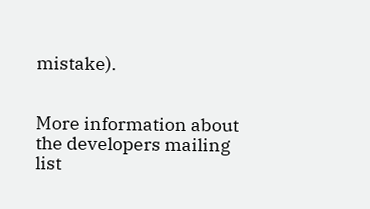mistake).


More information about the developers mailing list